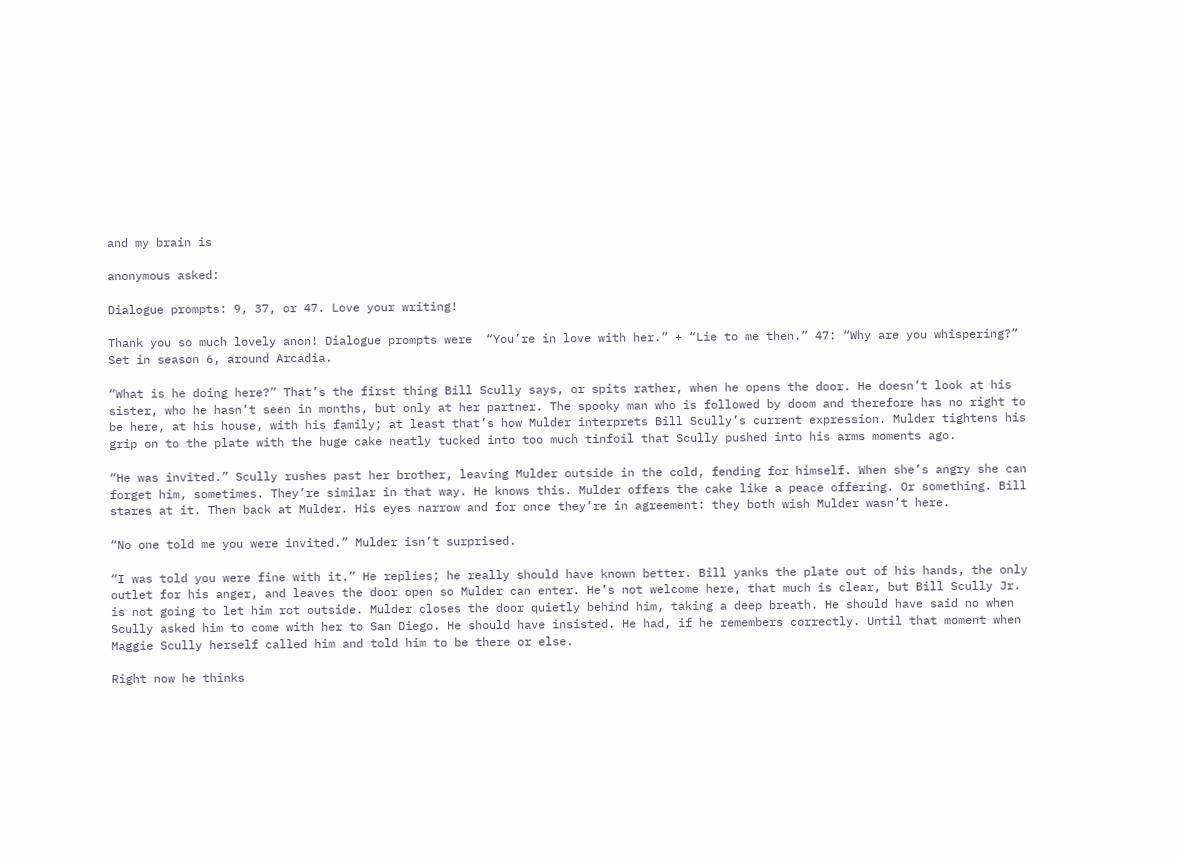and my brain is

anonymous asked:

Dialogue prompts: 9, 37, or 47. Love your writing!

Thank you so much lovely anon! Dialogue prompts were  “You’re in love with her.” + “Lie to me then.” 47: “Why are you whispering?” Set in season 6, around Arcadia.

“What is he doing here?” That’s the first thing Bill Scully says, or spits rather, when he opens the door. He doesn’t look at his sister, who he hasn’t seen in months, but only at her partner. The spooky man who is followed by doom and therefore has no right to be here, at his house, with his family; at least that’s how Mulder interprets Bill Scully’s current expression. Mulder tightens his grip on to the plate with the huge cake neatly tucked into too much tinfoil that Scully pushed into his arms moments ago.

“He was invited.” Scully rushes past her brother, leaving Mulder outside in the cold, fending for himself. When she’s angry she can forget him, sometimes. They’re similar in that way. He knows this. Mulder offers the cake like a peace offering. Or something. Bill stares at it. Then back at Mulder. His eyes narrow and for once they’re in agreement: they both wish Mulder wasn’t here.

“No one told me you were invited.” Mulder isn’t surprised.

“I was told you were fine with it.” He replies; he really should have known better. Bill yanks the plate out of his hands, the only outlet for his anger, and leaves the door open so Mulder can enter. He’s not welcome here, that much is clear, but Bill Scully Jr. is not going to let him rot outside. Mulder closes the door quietly behind him, taking a deep breath. He should have said no when Scully asked him to come with her to San Diego. He should have insisted. He had, if he remembers correctly. Until that moment when Maggie Scully herself called him and told him to be there or else.

Right now he thinks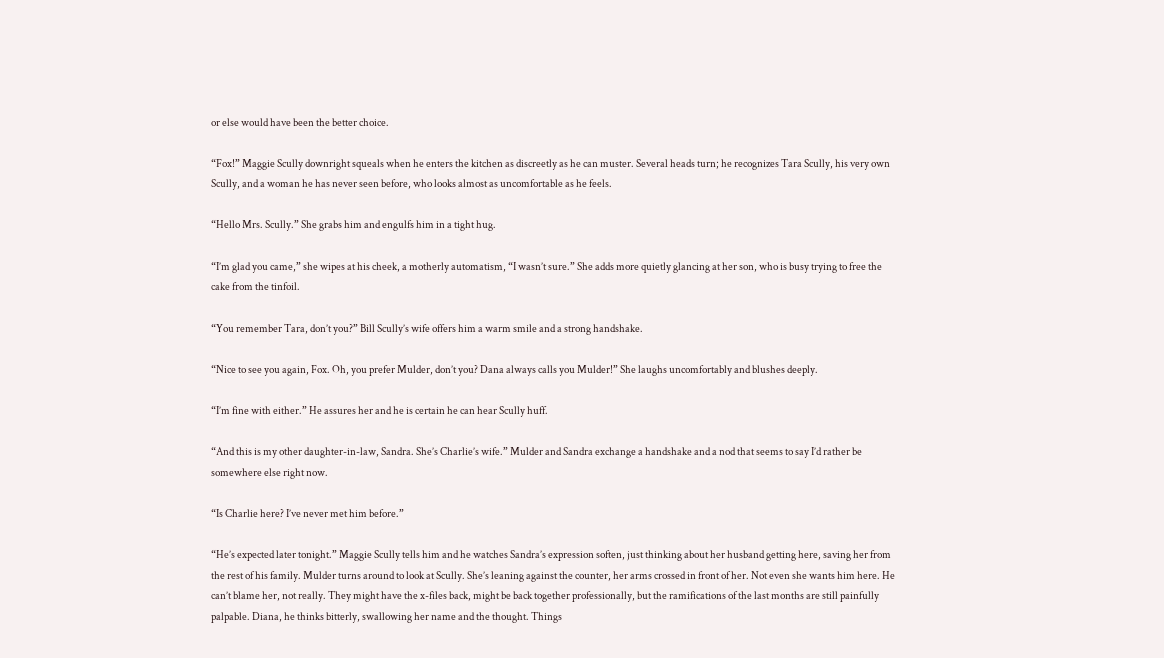or else would have been the better choice.

“Fox!” Maggie Scully downright squeals when he enters the kitchen as discreetly as he can muster. Several heads turn; he recognizes Tara Scully, his very own Scully, and a woman he has never seen before, who looks almost as uncomfortable as he feels.

“Hello Mrs. Scully.” She grabs him and engulfs him in a tight hug.

“I’m glad you came,” she wipes at his cheek, a motherly automatism, “I wasn’t sure.” She adds more quietly glancing at her son, who is busy trying to free the cake from the tinfoil.

“You remember Tara, don’t you?” Bill Scully’s wife offers him a warm smile and a strong handshake.

“Nice to see you again, Fox. Oh, you prefer Mulder, don’t you? Dana always calls you Mulder!” She laughs uncomfortably and blushes deeply.

“I’m fine with either.” He assures her and he is certain he can hear Scully huff.

“And this is my other daughter-in-law, Sandra. She’s Charlie’s wife.” Mulder and Sandra exchange a handshake and a nod that seems to say I’d rather be somewhere else right now.

“Is Charlie here? I’ve never met him before.”

“He’s expected later tonight.” Maggie Scully tells him and he watches Sandra’s expression soften, just thinking about her husband getting here, saving her from the rest of his family. Mulder turns around to look at Scully. She’s leaning against the counter, her arms crossed in front of her. Not even she wants him here. He can’t blame her, not really. They might have the x-files back, might be back together professionally, but the ramifications of the last months are still painfully palpable. Diana, he thinks bitterly, swallowing her name and the thought. Things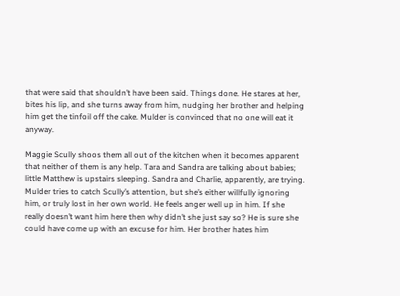that were said that shouldn’t have been said. Things done. He stares at her, bites his lip, and she turns away from him, nudging her brother and helping him get the tinfoil off the cake. Mulder is convinced that no one will eat it anyway.

Maggie Scully shoos them all out of the kitchen when it becomes apparent that neither of them is any help. Tara and Sandra are talking about babies; little Matthew is upstairs sleeping. Sandra and Charlie, apparently, are trying. Mulder tries to catch Scully’s attention, but she’s either willfully ignoring him, or truly lost in her own world. He feels anger well up in him. If she really doesn’t want him here then why didn’t she just say so? He is sure she could have come up with an excuse for him. Her brother hates him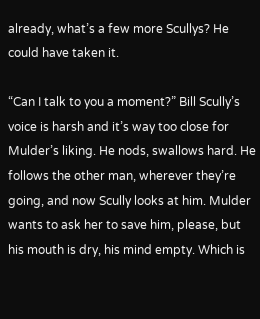already, what’s a few more Scullys? He could have taken it.

“Can I talk to you a moment?” Bill Scully’s voice is harsh and it’s way too close for Mulder’s liking. He nods, swallows hard. He follows the other man, wherever they’re going, and now Scully looks at him. Mulder wants to ask her to save him, please, but his mouth is dry, his mind empty. Which is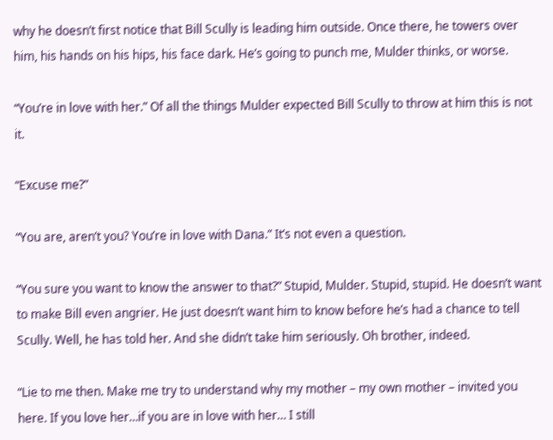why he doesn’t first notice that Bill Scully is leading him outside. Once there, he towers over him, his hands on his hips, his face dark. He’s going to punch me, Mulder thinks, or worse.

“You’re in love with her.” Of all the things Mulder expected Bill Scully to throw at him this is not it.

“Excuse me?”

“You are, aren’t you? You’re in love with Dana.” It’s not even a question.

“You sure you want to know the answer to that?” Stupid, Mulder. Stupid, stupid. He doesn’t want to make Bill even angrier. He just doesn’t want him to know before he’s had a chance to tell Scully. Well, he has told her. And she didn’t take him seriously. Oh brother, indeed.

“Lie to me then. Make me try to understand why my mother – my own mother – invited you here. If you love her…if you are in love with her… I still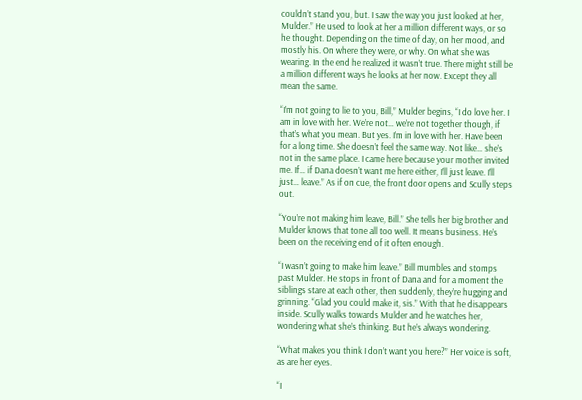couldn’t stand you, but. I saw the way you just looked at her, Mulder.” He used to look at her a million different ways, or so he thought. Depending on the time of day, on her mood, and mostly his. On where they were, or why. On what she was wearing. In the end he realized it wasn’t true. There might still be a million different ways he looks at her now. Except they all mean the same.

“I’m not going to lie to you, Bill,” Mulder begins, “I do love her. I am in love with her. We’re not… we’re not together though, if that’s what you mean. But yes. I’m in love with her. Have been for a long time. She doesn’t feel the same way. Not like… she’s not in the same place. I came here because your mother invited me. If… if Dana doesn’t want me here either, I’ll just leave. I’ll just… leave.” As if on cue, the front door opens and Scully steps out.

“You’re not making him leave, Bill.” She tells her big brother and Mulder knows that tone all too well. It means business. He’s been on the receiving end of it often enough.

“I wasn’t going to make him leave.” Bill mumbles and stomps past Mulder. He stops in front of Dana and for a moment the siblings stare at each other, then suddenly, they’re hugging and grinning. “Glad you could make it, sis.” With that he disappears inside. Scully walks towards Mulder and he watches her, wondering what she’s thinking. But he’s always wondering.

“What makes you think I don’t want you here?” Her voice is soft, as are her eyes.

“I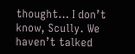thought… I don’t know, Scully. We haven’t talked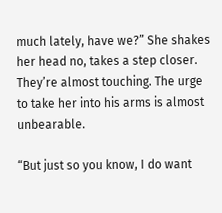much lately, have we?” She shakes her head no, takes a step closer. They’re almost touching. The urge to take her into his arms is almost unbearable.

“But just so you know, I do want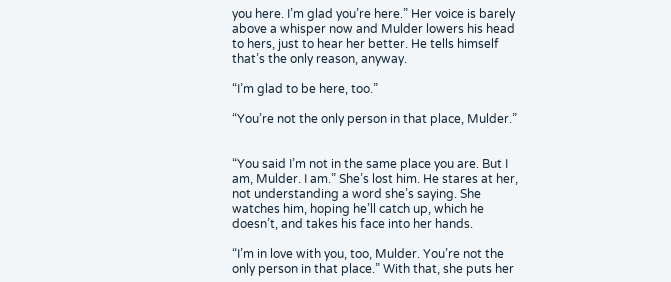you here. I’m glad you’re here.” Her voice is barely above a whisper now and Mulder lowers his head to hers, just to hear her better. He tells himself that’s the only reason, anyway.

“I’m glad to be here, too.”

“You’re not the only person in that place, Mulder.”


“You said I’m not in the same place you are. But I am, Mulder. I am.” She’s lost him. He stares at her, not understanding a word she’s saying. She watches him, hoping he’ll catch up, which he doesn’t, and takes his face into her hands.

“I’m in love with you, too, Mulder. You’re not the only person in that place.” With that, she puts her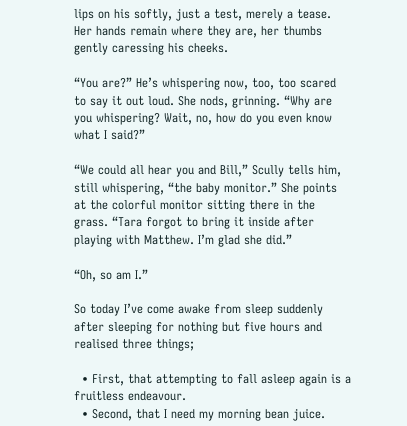lips on his softly, just a test, merely a tease. Her hands remain where they are, her thumbs gently caressing his cheeks.

“You are?” He’s whispering now, too, too scared to say it out loud. She nods, grinning. “Why are you whispering? Wait, no, how do you even know what I said?”

“We could all hear you and Bill,” Scully tells him, still whispering, “the baby monitor.” She points at the colorful monitor sitting there in the grass. “Tara forgot to bring it inside after playing with Matthew. I’m glad she did.”

“Oh, so am I.”

So today I’ve come awake from sleep suddenly after sleeping for nothing but five hours and realised three things;

  • First, that attempting to fall asleep again is a fruitless endeavour.
  • Second, that I need my morning bean juice.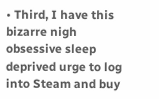• Third, I have this bizarre nigh obsessive sleep deprived urge to log into Steam and buy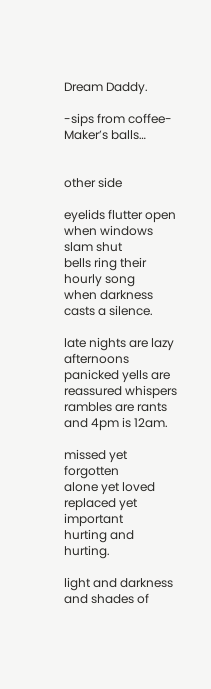Dream Daddy.

-sips from coffee- Maker’s balls…


other side

eyelids flutter open
when windows slam shut
bells ring their hourly song
when darkness casts a silence.

late nights are lazy afternoons
panicked yells are reassured whispers
rambles are rants
and 4pm is 12am.

missed yet forgotten
alone yet loved
replaced yet important
hurting and hurting.

light and darkness
and shades of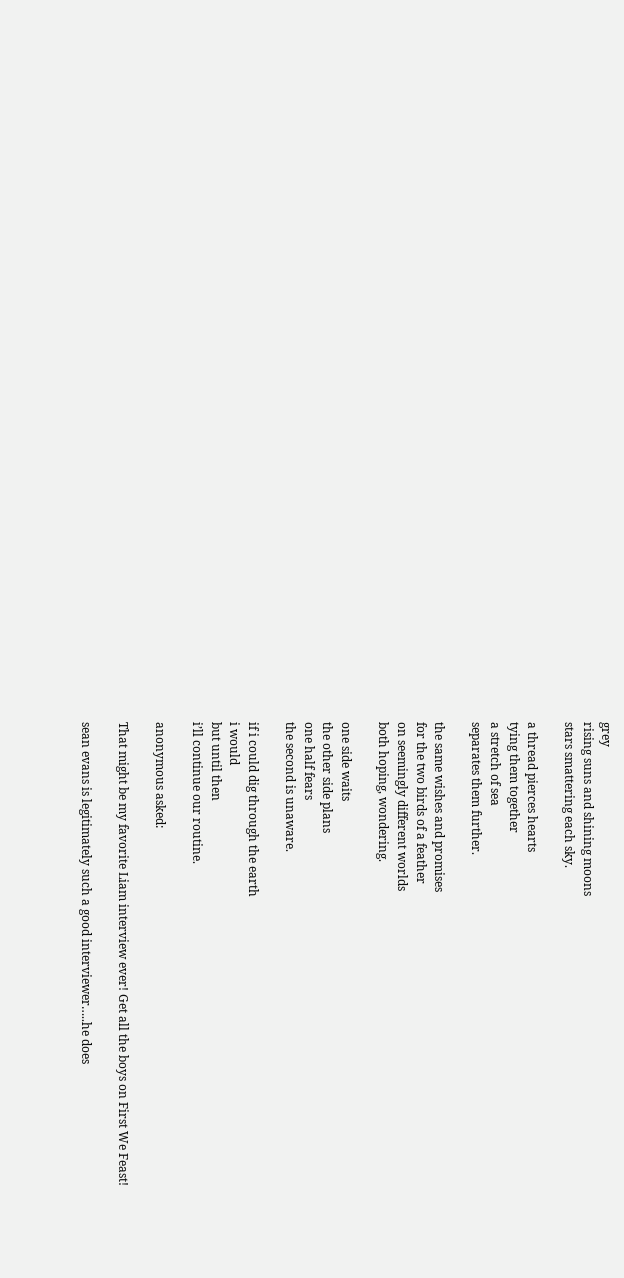grey
rising suns and shining moons
stars smattering each sky.

a thread pierces hearts
tying them together
a stretch of sea
separates them further.

the same wishes and promises
for the two birds of a feather
on seemingly different worlds
both hoping, wondering.

one side waits
the other side plans
one half fears
the second is unaware.

if i could dig through the earth
i would
but until then
i’ll continue our routine.

anonymous asked:

That might be my favorite Liam interview ever! Get all the boys on First We Feast!

sean evans is legitimately such a good interviewer…..he does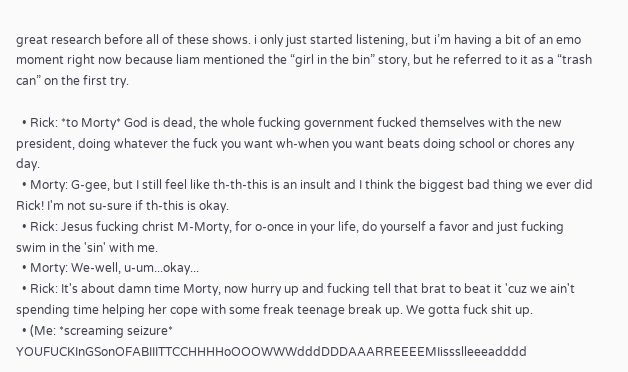great research before all of these shows. i only just started listening, but i’m having a bit of an emo moment right now because liam mentioned the “girl in the bin” story, but he referred to it as a “trash can” on the first try.

  • Rick: *to Morty* God is dead, the whole fucking government fucked themselves with the new president, doing whatever the fuck you want wh-when you want beats doing school or chores any day.
  • Morty: G-gee, but I still feel like th-th-this is an insult and I think the biggest bad thing we ever did Rick! I'm not su-sure if th-this is okay.
  • Rick: Jesus fucking christ M-Morty, for o-once in your life, do yourself a favor and just fucking swim in the 'sin' with me.
  • Morty: We-well, u-um...okay...
  • Rick: It's about damn time Morty, now hurry up and fucking tell that brat to beat it 'cuz we ain't spending time helping her cope with some freak teenage break up. We gotta fuck shit up.
  • (Me: *screaming seizure* YOUFUCKInGSonOFABIIITTCCHHHHoOOOWWWdddDDDAAARREEEEMIissslleeeadddd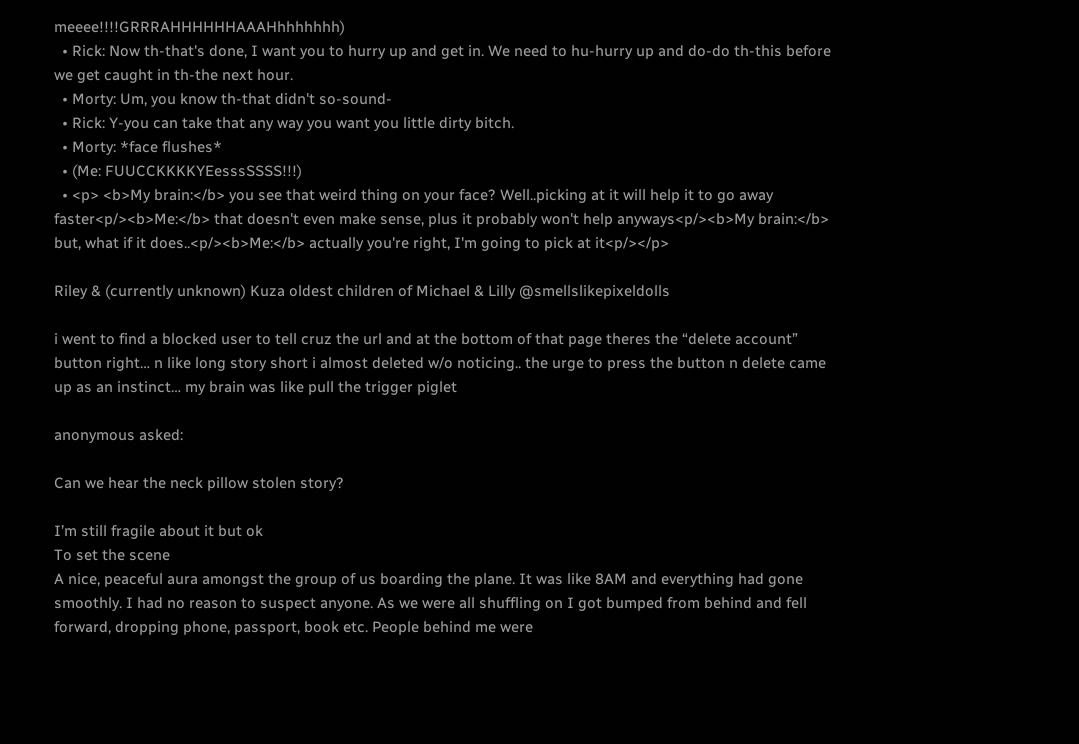meeee!!!!GRRRAHHHHHHAAAHhhhhhhh)
  • Rick: Now th-that's done, I want you to hurry up and get in. We need to hu-hurry up and do-do th-this before we get caught in th-the next hour.
  • Morty: Um, you know th-that didn't so-sound-
  • Rick: Y-you can take that any way you want you little dirty bitch.
  • Morty: *face flushes*
  • (Me: FUUCCKKKKYEesssSSSS!!!)
  • <p> <b>My brain:</b> you see that weird thing on your face? Well..picking at it will help it to go away faster<p/><b>Me:</b> that doesn't even make sense, plus it probably won't help anyways<p/><b>My brain:</b> but, what if it does..<p/><b>Me:</b> actually you're right, I'm going to pick at it<p/></p>

Riley & (currently unknown) Kuza oldest children of Michael & Lilly @smellslikepixeldolls

i went to find a blocked user to tell cruz the url and at the bottom of that page theres the “delete account” button right… n like long story short i almost deleted w/o noticing.. the urge to press the button n delete came up as an instinct… my brain was like pull the trigger piglet

anonymous asked:

Can we hear the neck pillow stolen story?

I’m still fragile about it but ok
To set the scene
A nice, peaceful aura amongst the group of us boarding the plane. It was like 8AM and everything had gone smoothly. I had no reason to suspect anyone. As we were all shuffling on I got bumped from behind and fell forward, dropping phone, passport, book etc. People behind me were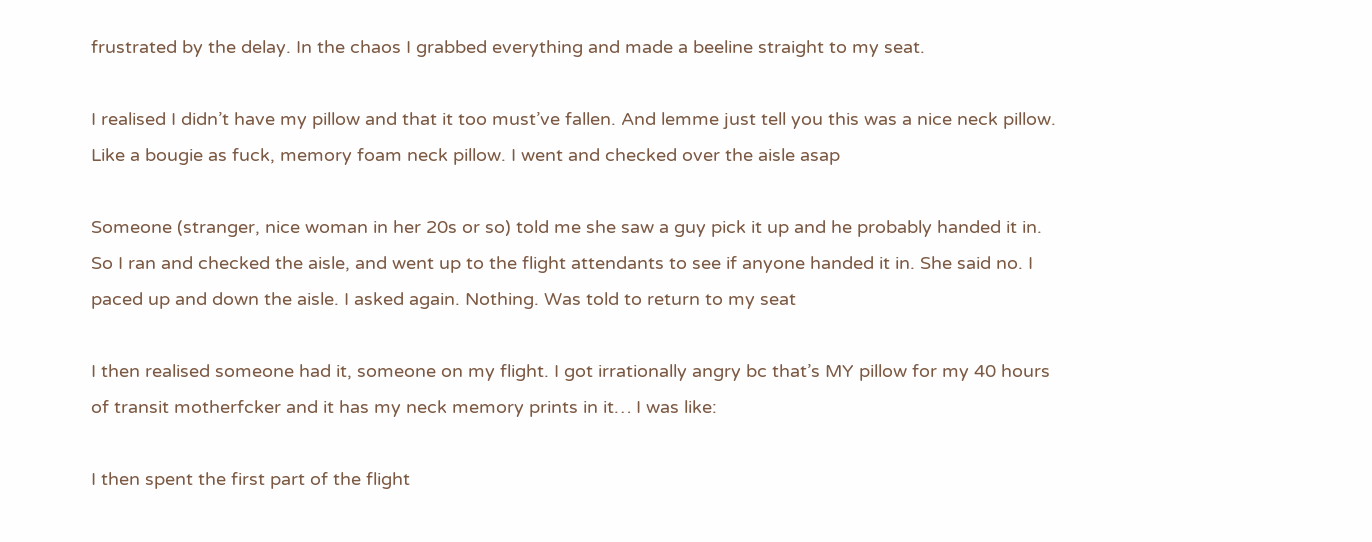frustrated by the delay. In the chaos I grabbed everything and made a beeline straight to my seat.

I realised I didn’t have my pillow and that it too must’ve fallen. And lemme just tell you this was a nice neck pillow. Like a bougie as fuck, memory foam neck pillow. I went and checked over the aisle asap

Someone (stranger, nice woman in her 20s or so) told me she saw a guy pick it up and he probably handed it in. So I ran and checked the aisle, and went up to the flight attendants to see if anyone handed it in. She said no. I paced up and down the aisle. I asked again. Nothing. Was told to return to my seat

I then realised someone had it, someone on my flight. I got irrationally angry bc that’s MY pillow for my 40 hours of transit motherfcker and it has my neck memory prints in it… I was like:

I then spent the first part of the flight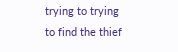trying to trying to find the thief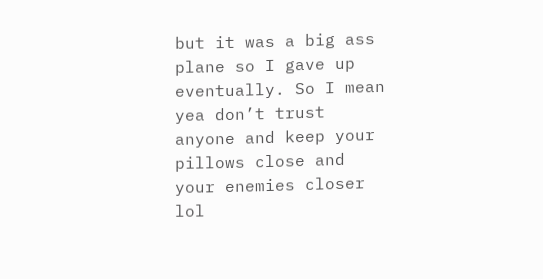but it was a big ass plane so I gave up eventually. So I mean yea don’t trust anyone and keep your pillows close and your enemies closer lol